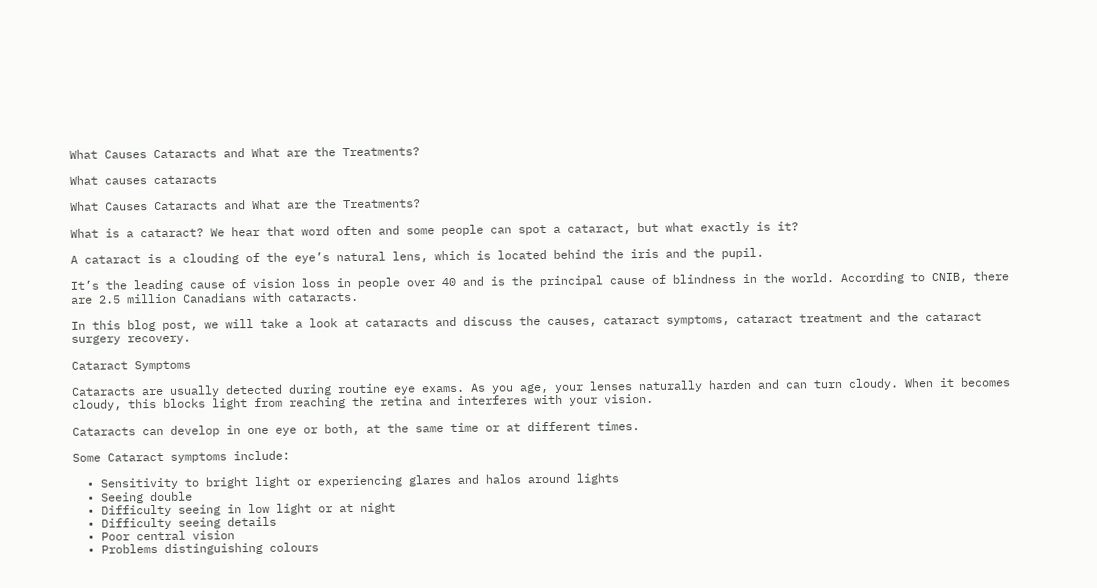What Causes Cataracts and What are the Treatments?

What causes cataracts

What Causes Cataracts and What are the Treatments?

What is a cataract? We hear that word often and some people can spot a cataract, but what exactly is it?

A cataract is a clouding of the eye’s natural lens, which is located behind the iris and the pupil.

It’s the leading cause of vision loss in people over 40 and is the principal cause of blindness in the world. According to CNIB, there are 2.5 million Canadians with cataracts.

In this blog post, we will take a look at cataracts and discuss the causes, cataract symptoms, cataract treatment and the cataract surgery recovery.

Cataract Symptoms

Cataracts are usually detected during routine eye exams. As you age, your lenses naturally harden and can turn cloudy. When it becomes cloudy, this blocks light from reaching the retina and interferes with your vision.

Cataracts can develop in one eye or both, at the same time or at different times.

Some Cataract symptoms include:

  • Sensitivity to bright light or experiencing glares and halos around lights
  • Seeing double
  • Difficulty seeing in low light or at night
  • Difficulty seeing details
  • Poor central vision
  • Problems distinguishing colours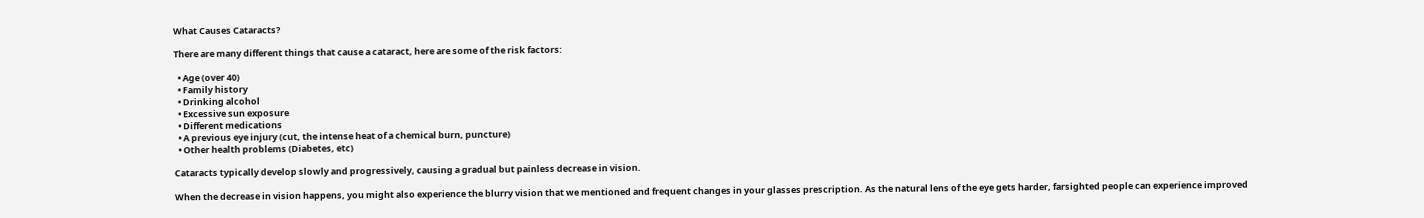What Causes Cataracts?

There are many different things that cause a cataract, here are some of the risk factors:

  • Age (over 40)
  • Family history
  • Drinking alcohol
  • Excessive sun exposure
  • Different medications
  • A previous eye injury (cut, the intense heat of a chemical burn, puncture)
  • Other health problems (Diabetes, etc)

Cataracts typically develop slowly and progressively, causing a gradual but painless decrease in vision.

When the decrease in vision happens, you might also experience the blurry vision that we mentioned and frequent changes in your glasses prescription. As the natural lens of the eye gets harder, farsighted people can experience improved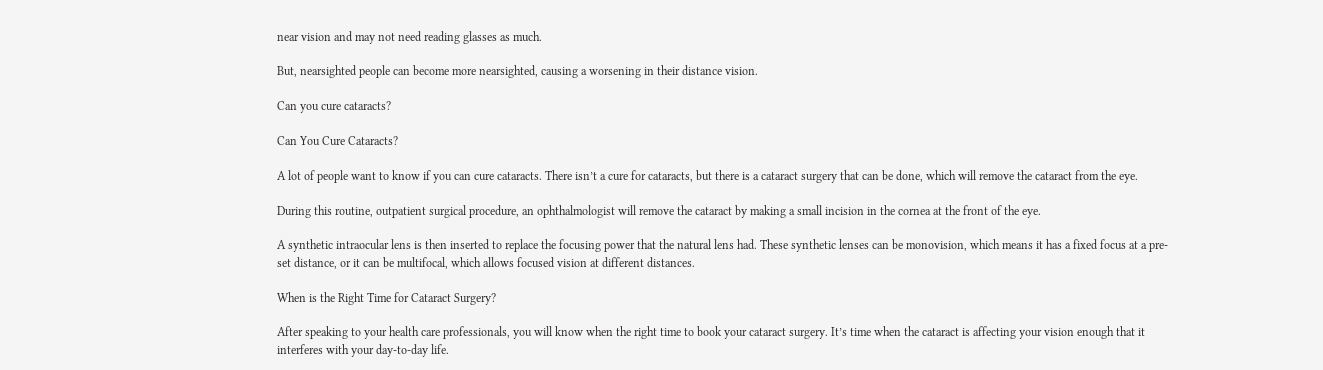near vision and may not need reading glasses as much.

But, nearsighted people can become more nearsighted, causing a worsening in their distance vision.

Can you cure cataracts?

Can You Cure Cataracts?

A lot of people want to know if you can cure cataracts. There isn’t a cure for cataracts, but there is a cataract surgery that can be done, which will remove the cataract from the eye.

During this routine, outpatient surgical procedure, an ophthalmologist will remove the cataract by making a small incision in the cornea at the front of the eye.

A synthetic intraocular lens is then inserted to replace the focusing power that the natural lens had. These synthetic lenses can be monovision, which means it has a fixed focus at a pre-set distance, or it can be multifocal, which allows focused vision at different distances.

When is the Right Time for Cataract Surgery?

After speaking to your health care professionals, you will know when the right time to book your cataract surgery. It’s time when the cataract is affecting your vision enough that it interferes with your day-to-day life.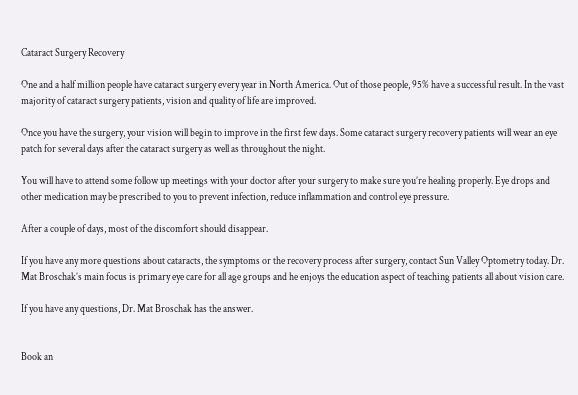Cataract Surgery Recovery

One and a half million people have cataract surgery every year in North America. Out of those people, 95% have a successful result. In the vast majority of cataract surgery patients, vision and quality of life are improved.

Once you have the surgery, your vision will begin to improve in the first few days. Some cataract surgery recovery patients will wear an eye patch for several days after the cataract surgery as well as throughout the night.

You will have to attend some follow up meetings with your doctor after your surgery to make sure you’re healing properly. Eye drops and other medication may be prescribed to you to prevent infection, reduce inflammation and control eye pressure.

After a couple of days, most of the discomfort should disappear.

If you have any more questions about cataracts, the symptoms or the recovery process after surgery, contact Sun Valley Optometry today. Dr. Mat Broschak’s main focus is primary eye care for all age groups and he enjoys the education aspect of teaching patients all about vision care.

If you have any questions, Dr. Mat Broschak has the answer.


Book an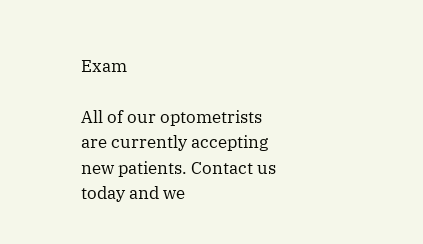Exam

All of our optometrists are currently accepting new patients. Contact us today and we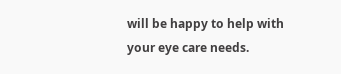will be happy to help with your eye care needs.